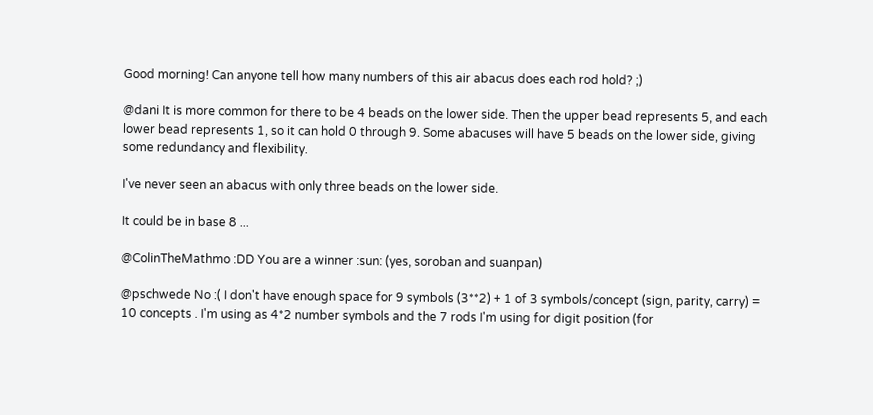Good morning! Can anyone tell how many numbers of this air abacus does each rod hold? ;)

@dani It is more common for there to be 4 beads on the lower side. Then the upper bead represents 5, and each lower bead represents 1, so it can hold 0 through 9. Some abacuses will have 5 beads on the lower side, giving some redundancy and flexibility.

I've never seen an abacus with only three beads on the lower side.

It could be in base 8 ...

@ColinTheMathmo :DD You are a winner :sun: (yes, soroban and suanpan)

@pschwede No :( I don't have enough space for 9 symbols (3**2) + 1 of 3 symbols/concept (sign, parity, carry) = 10 concepts . I'm using as 4*2 number symbols and the 7 rods I'm using for digit position (for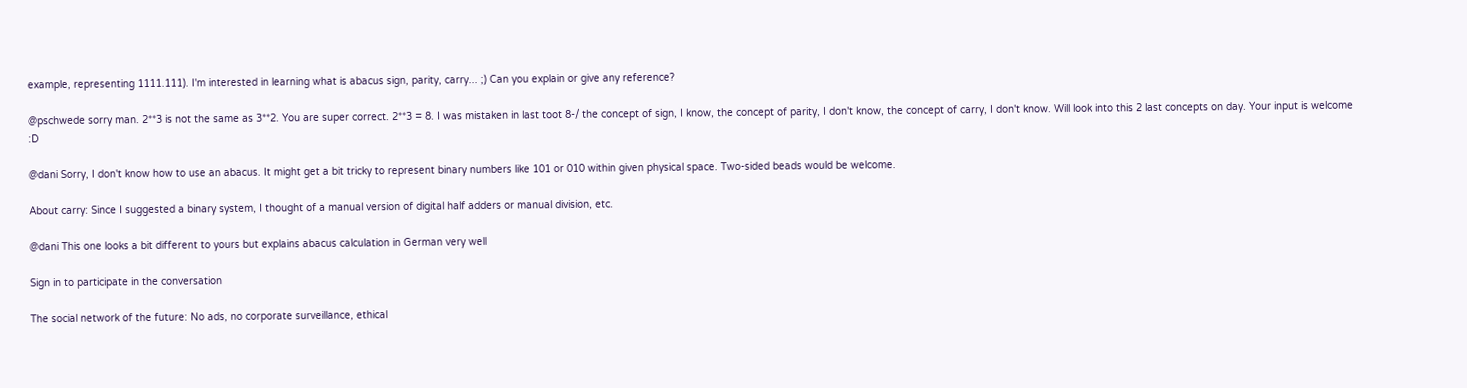example, representing 1111.111). I'm interested in learning what is abacus sign, parity, carry... ;) Can you explain or give any reference?

@pschwede sorry man. 2**3 is not the same as 3**2. You are super correct. 2**3 = 8. I was mistaken in last toot 8-/ the concept of sign, I know, the concept of parity, I don't know, the concept of carry, I don't know. Will look into this 2 last concepts on day. Your input is welcome :D

@dani Sorry, I don't know how to use an abacus. It might get a bit tricky to represent binary numbers like 101 or 010 within given physical space. Two-sided beads would be welcome.

About carry: Since I suggested a binary system, I thought of a manual version of digital half adders or manual division, etc.

@dani This one looks a bit different to yours but explains abacus calculation in German very well

Sign in to participate in the conversation

The social network of the future: No ads, no corporate surveillance, ethical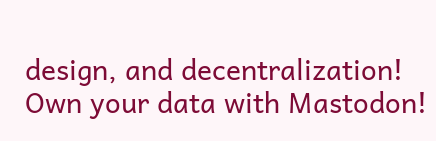design, and decentralization! Own your data with Mastodon!